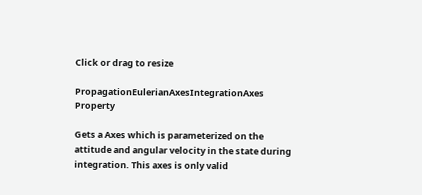Click or drag to resize

PropagationEulerianAxesIntegrationAxes Property

Gets a Axes which is parameterized on the attitude and angular velocity in the state during integration. This axes is only valid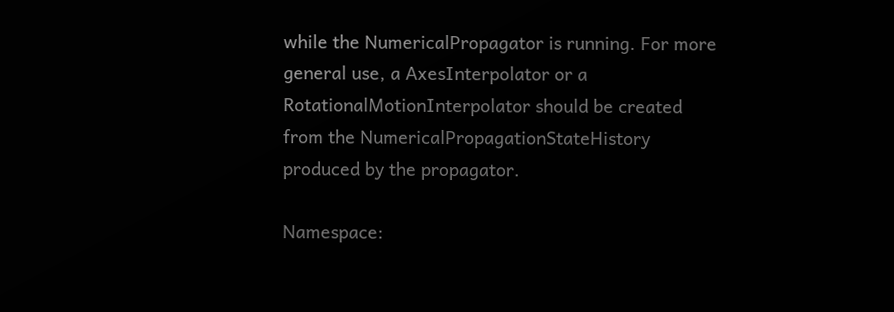while the NumericalPropagator is running. For more general use, a AxesInterpolator or a RotationalMotionInterpolator should be created from the NumericalPropagationStateHistory produced by the propagator.

Namespace: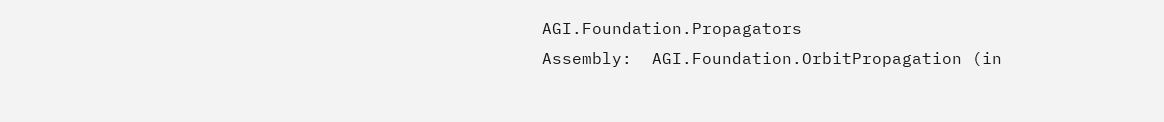AGI.Foundation.Propagators
Assembly:  AGI.Foundation.OrbitPropagation (in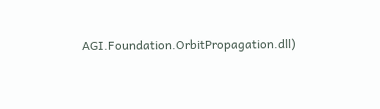AGI.Foundation.OrbitPropagation.dll)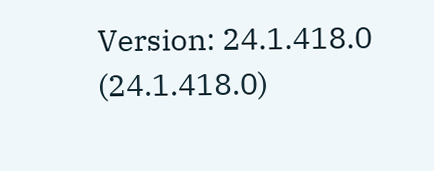Version: 24.1.418.0 (24.1.418.0)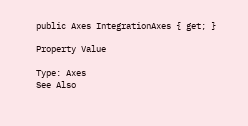public Axes IntegrationAxes { get; }

Property Value

Type: Axes
See Also